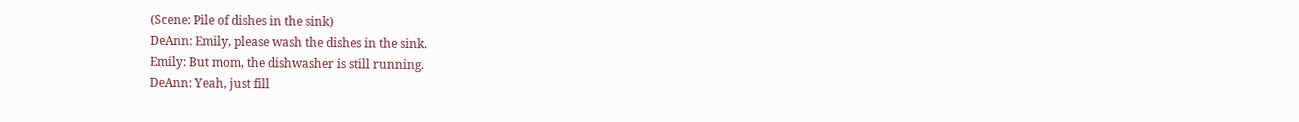(Scene: Pile of dishes in the sink)
DeAnn: Emily, please wash the dishes in the sink.
Emily: But mom, the dishwasher is still running.
DeAnn: Yeah, just fill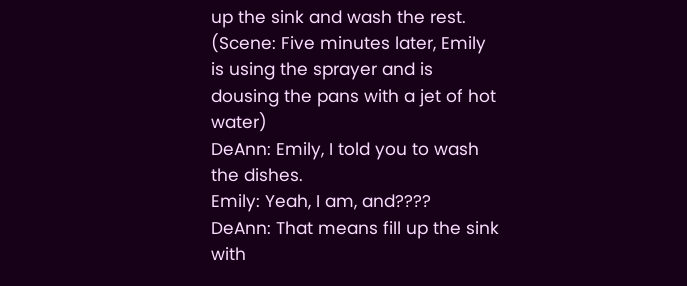up the sink and wash the rest.
(Scene: Five minutes later, Emily is using the sprayer and is dousing the pans with a jet of hot water)
DeAnn: Emily, I told you to wash the dishes.
Emily: Yeah, I am, and????
DeAnn: That means fill up the sink with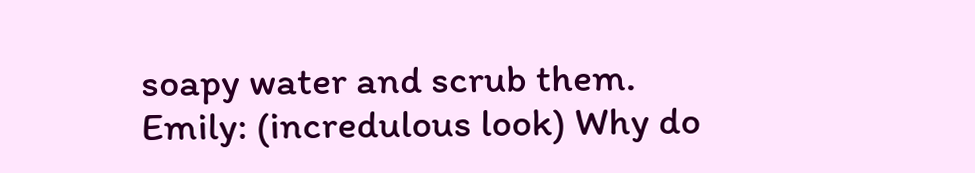soapy water and scrub them.
Emily: (incredulous look) Why do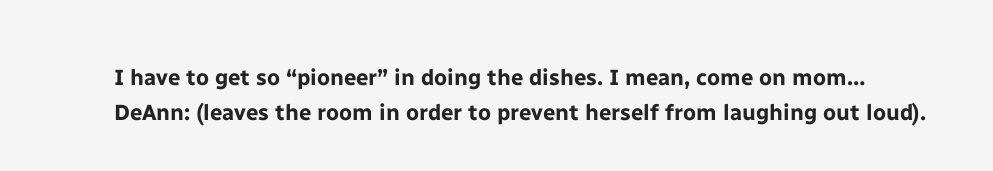I have to get so “pioneer” in doing the dishes. I mean, come on mom…
DeAnn: (leaves the room in order to prevent herself from laughing out loud).